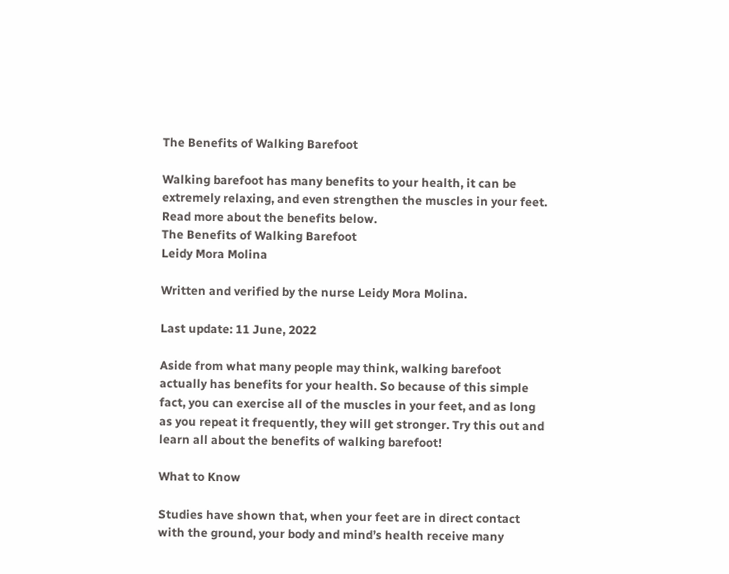The Benefits of Walking Barefoot

Walking barefoot has many benefits to your health, it can be extremely relaxing, and even strengthen the muscles in your feet. Read more about the benefits below.
The Benefits of Walking Barefoot
Leidy Mora Molina

Written and verified by the nurse Leidy Mora Molina.

Last update: 11 June, 2022

Aside from what many people may think, walking barefoot actually has benefits for your health. So because of this simple fact, you can exercise all of the muscles in your feet, and as long as you repeat it frequently, they will get stronger. Try this out and learn all about the benefits of walking barefoot!

What to Know

Studies have shown that, when your feet are in direct contact with the ground, your body and mind’s health receive many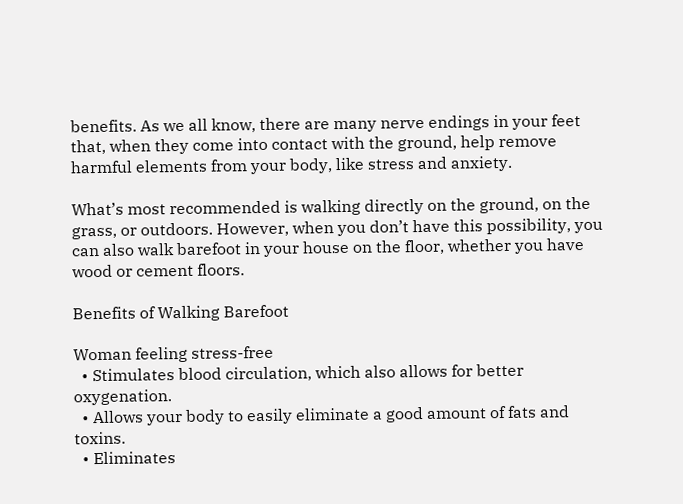benefits. As we all know, there are many nerve endings in your feet that, when they come into contact with the ground, help remove harmful elements from your body, like stress and anxiety.

What’s most recommended is walking directly on the ground, on the grass, or outdoors. However, when you don’t have this possibility, you can also walk barefoot in your house on the floor, whether you have wood or cement floors.

Benefits of Walking Barefoot

Woman feeling stress-free
  • Stimulates blood circulation, which also allows for better oxygenation.
  • Allows your body to easily eliminate a good amount of fats and toxins.
  • Eliminates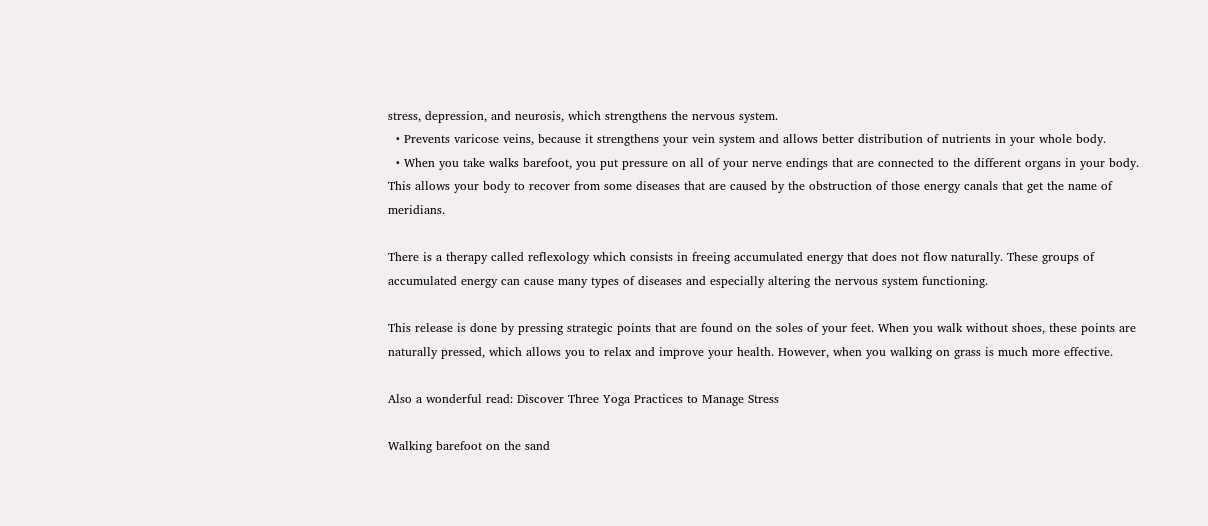stress, depression, and neurosis, which strengthens the nervous system.
  • Prevents varicose veins, because it strengthens your vein system and allows better distribution of nutrients in your whole body.
  • When you take walks barefoot, you put pressure on all of your nerve endings that are connected to the different organs in your body. This allows your body to recover from some diseases that are caused by the obstruction of those energy canals that get the name of meridians.

There is a therapy called reflexology which consists in freeing accumulated energy that does not flow naturally. These groups of accumulated energy can cause many types of diseases and especially altering the nervous system functioning.

This release is done by pressing strategic points that are found on the soles of your feet. When you walk without shoes, these points are naturally pressed, which allows you to relax and improve your health. However, when you walking on grass is much more effective.

Also a wonderful read: Discover Three Yoga Practices to Manage Stress

Walking barefoot on the sand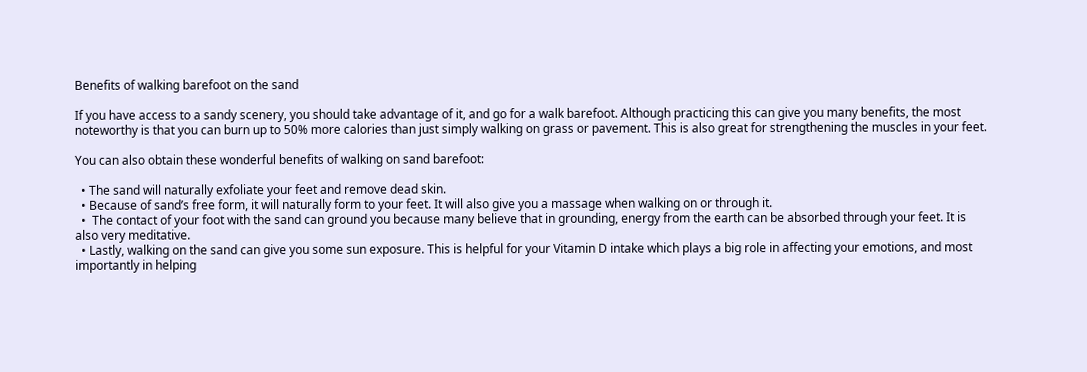Benefits of walking barefoot on the sand

If you have access to a sandy scenery, you should take advantage of it, and go for a walk barefoot. Although practicing this can give you many benefits, the most noteworthy is that you can burn up to 50% more calories than just simply walking on grass or pavement. This is also great for strengthening the muscles in your feet.

You can also obtain these wonderful benefits of walking on sand barefoot:

  • The sand will naturally exfoliate your feet and remove dead skin.
  • Because of sand’s free form, it will naturally form to your feet. It will also give you a massage when walking on or through it.
  •  The contact of your foot with the sand can ground you because many believe that in grounding, energy from the earth can be absorbed through your feet. It is also very meditative.
  • Lastly, walking on the sand can give you some sun exposure. This is helpful for your Vitamin D intake which plays a big role in affecting your emotions, and most importantly in helping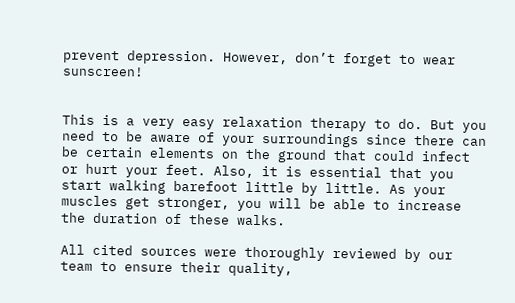prevent depression. However, don’t forget to wear sunscreen!


This is a very easy relaxation therapy to do. But you need to be aware of your surroundings since there can be certain elements on the ground that could infect or hurt your feet. Also, it is essential that you start walking barefoot little by little. As your muscles get stronger, you will be able to increase the duration of these walks.

All cited sources were thoroughly reviewed by our team to ensure their quality,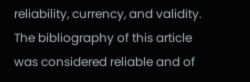reliability, currency, and validity. The bibliography of this article was considered reliable and of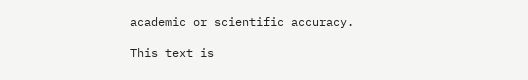academic or scientific accuracy.

This text is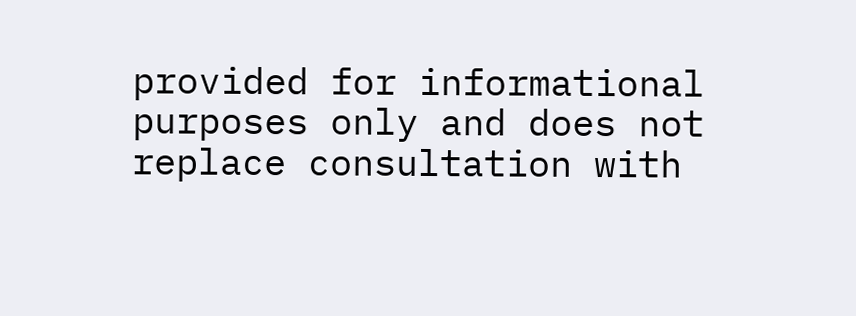provided for informational purposes only and does not replace consultation with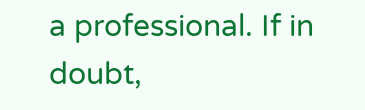a professional. If in doubt,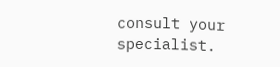consult your specialist.